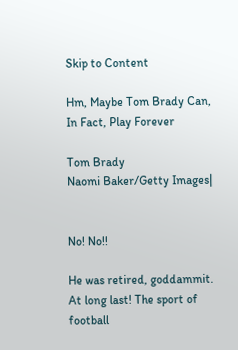Skip to Content

Hm, Maybe Tom Brady Can, In Fact, Play Forever

Tom Brady
Naomi Baker/Getty Images|


No! No!!

He was retired, goddammit. At long last! The sport of football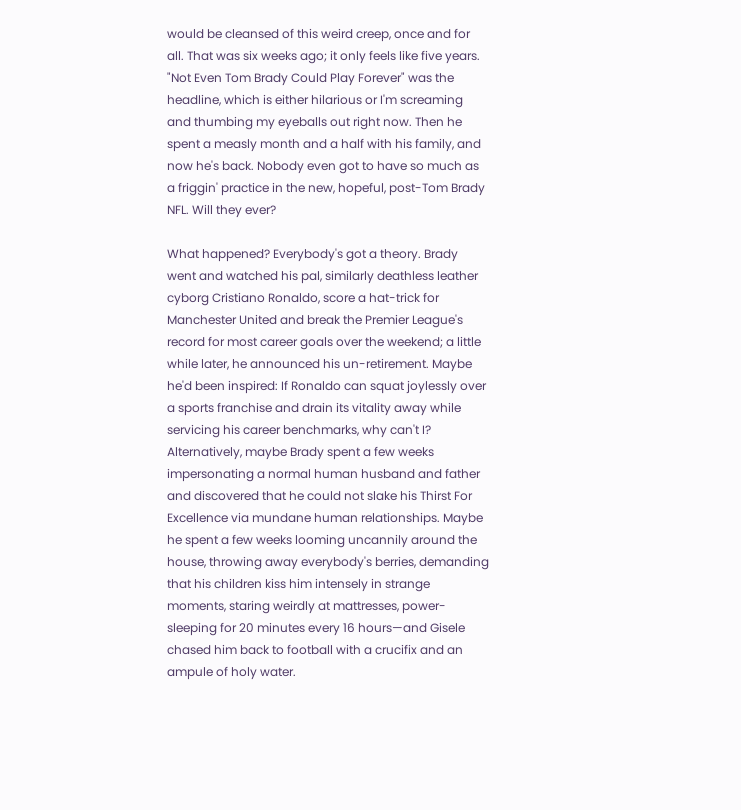would be cleansed of this weird creep, once and for all. That was six weeks ago; it only feels like five years. "Not Even Tom Brady Could Play Forever" was the headline, which is either hilarious or I'm screaming and thumbing my eyeballs out right now. Then he spent a measly month and a half with his family, and now he's back. Nobody even got to have so much as a friggin' practice in the new, hopeful, post-Tom Brady NFL. Will they ever?

What happened? Everybody's got a theory. Brady went and watched his pal, similarly deathless leather cyborg Cristiano Ronaldo, score a hat-trick for Manchester United and break the Premier League's record for most career goals over the weekend; a little while later, he announced his un-retirement. Maybe he'd been inspired: If Ronaldo can squat joylessly over a sports franchise and drain its vitality away while servicing his career benchmarks, why can't I? Alternatively, maybe Brady spent a few weeks impersonating a normal human husband and father and discovered that he could not slake his Thirst For Excellence via mundane human relationships. Maybe he spent a few weeks looming uncannily around the house, throwing away everybody's berries, demanding that his children kiss him intensely in strange moments, staring weirdly at mattresses, power-sleeping for 20 minutes every 16 hours—and Gisele chased him back to football with a crucifix and an ampule of holy water.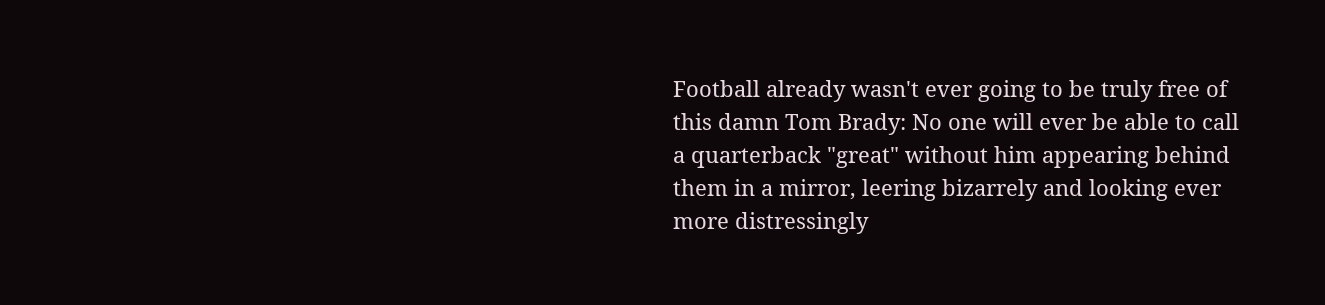Football already wasn't ever going to be truly free of this damn Tom Brady: No one will ever be able to call a quarterback "great" without him appearing behind them in a mirror, leering bizarrely and looking ever more distressingly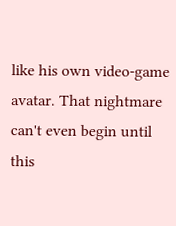like his own video-game avatar. That nightmare can't even begin until this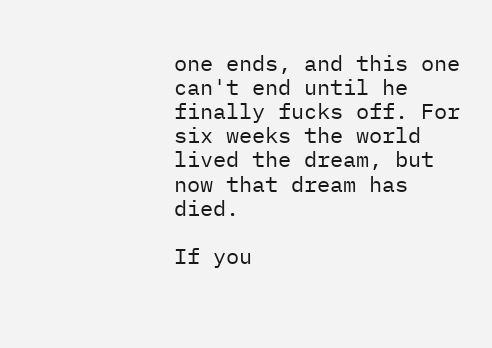one ends, and this one can't end until he finally fucks off. For six weeks the world lived the dream, but now that dream has died.

If you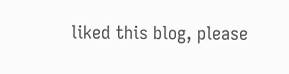liked this blog, please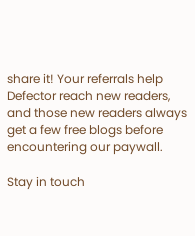share it! Your referrals help Defector reach new readers, and those new readers always get a few free blogs before encountering our paywall.

Stay in touch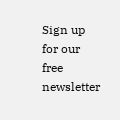Sign up for our free newsletter